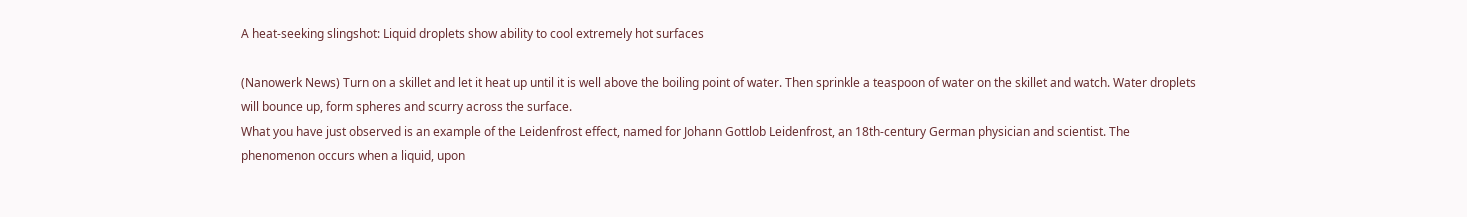A heat-seeking slingshot: Liquid droplets show ability to cool extremely hot surfaces

(Nanowerk News) Turn on a skillet and let it heat up until it is well above the boiling point of water. Then sprinkle a teaspoon of water on the skillet and watch. Water droplets will bounce up, form spheres and scurry across the surface.
What you have just observed is an example of the Leidenfrost effect, named for Johann Gottlob Leidenfrost, an 18th-century German physician and scientist. The phenomenon occurs when a liquid, upon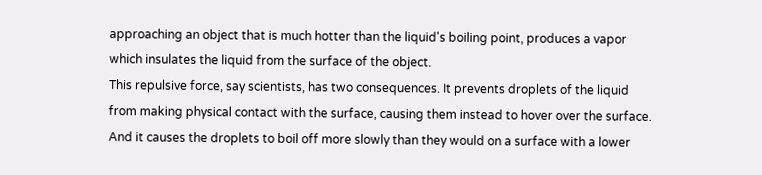approaching an object that is much hotter than the liquid's boiling point, produces a vapor which insulates the liquid from the surface of the object.
This repulsive force, say scientists, has two consequences. It prevents droplets of the liquid from making physical contact with the surface, causing them instead to hover over the surface. And it causes the droplets to boil off more slowly than they would on a surface with a lower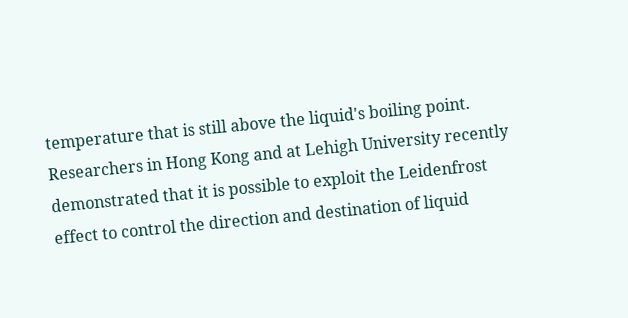temperature that is still above the liquid's boiling point.
Researchers in Hong Kong and at Lehigh University recently demonstrated that it is possible to exploit the Leidenfrost effect to control the direction and destination of liquid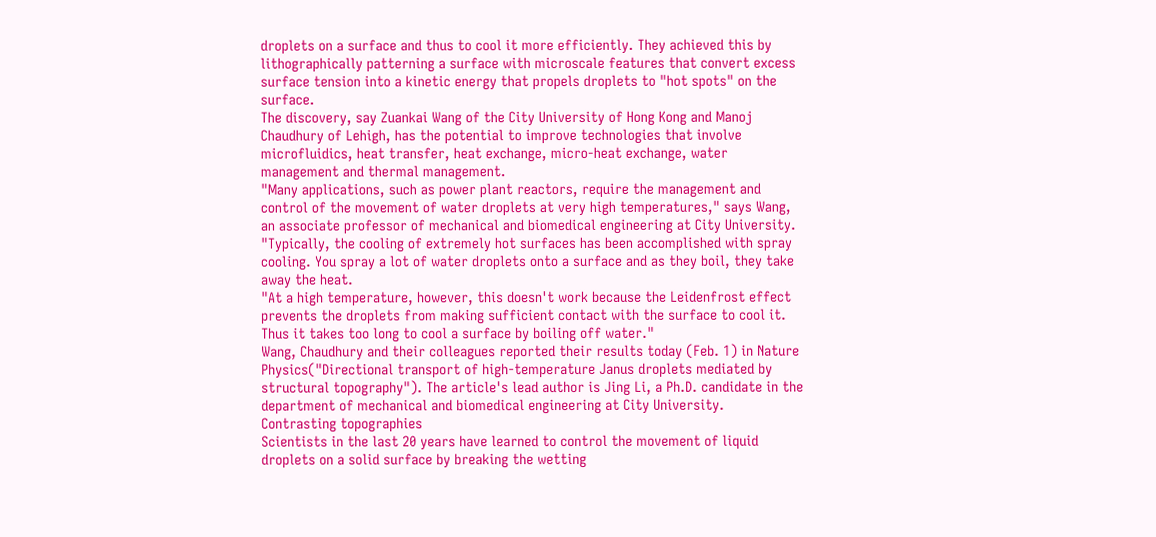droplets on a surface and thus to cool it more efficiently. They achieved this by lithographically patterning a surface with microscale features that convert excess surface tension into a kinetic energy that propels droplets to "hot spots" on the surface.
The discovery, say Zuankai Wang of the City University of Hong Kong and Manoj Chaudhury of Lehigh, has the potential to improve technologies that involve microfluidics, heat transfer, heat exchange, micro-heat exchange, water management and thermal management.
"Many applications, such as power plant reactors, require the management and control of the movement of water droplets at very high temperatures," says Wang, an associate professor of mechanical and biomedical engineering at City University. "Typically, the cooling of extremely hot surfaces has been accomplished with spray cooling. You spray a lot of water droplets onto a surface and as they boil, they take away the heat.
"At a high temperature, however, this doesn't work because the Leidenfrost effect prevents the droplets from making sufficient contact with the surface to cool it. Thus it takes too long to cool a surface by boiling off water."
Wang, Chaudhury and their colleagues reported their results today (Feb. 1) in Nature Physics("Directional transport of high-temperature Janus droplets mediated by structural topography"). The article's lead author is Jing Li, a Ph.D. candidate in the department of mechanical and biomedical engineering at City University.
Contrasting topographies
Scientists in the last 20 years have learned to control the movement of liquid droplets on a solid surface by breaking the wetting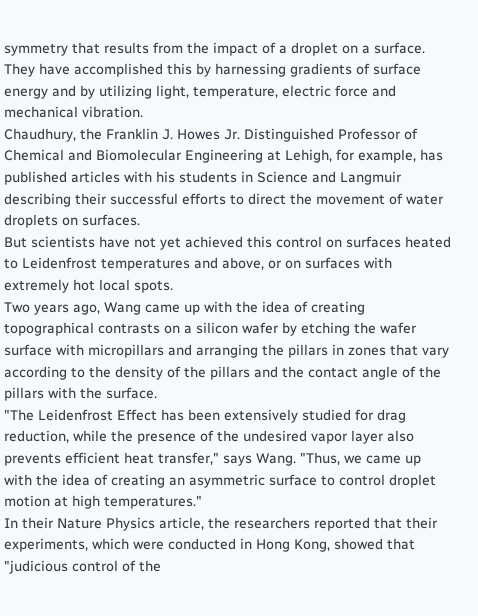symmetry that results from the impact of a droplet on a surface. They have accomplished this by harnessing gradients of surface energy and by utilizing light, temperature, electric force and mechanical vibration.
Chaudhury, the Franklin J. Howes Jr. Distinguished Professor of Chemical and Biomolecular Engineering at Lehigh, for example, has published articles with his students in Science and Langmuir describing their successful efforts to direct the movement of water droplets on surfaces.
But scientists have not yet achieved this control on surfaces heated to Leidenfrost temperatures and above, or on surfaces with extremely hot local spots.
Two years ago, Wang came up with the idea of creating topographical contrasts on a silicon wafer by etching the wafer surface with micropillars and arranging the pillars in zones that vary according to the density of the pillars and the contact angle of the pillars with the surface.
"The Leidenfrost Effect has been extensively studied for drag reduction, while the presence of the undesired vapor layer also prevents efficient heat transfer," says Wang. "Thus, we came up with the idea of creating an asymmetric surface to control droplet motion at high temperatures."
In their Nature Physics article, the researchers reported that their experiments, which were conducted in Hong Kong, showed that "judicious control of the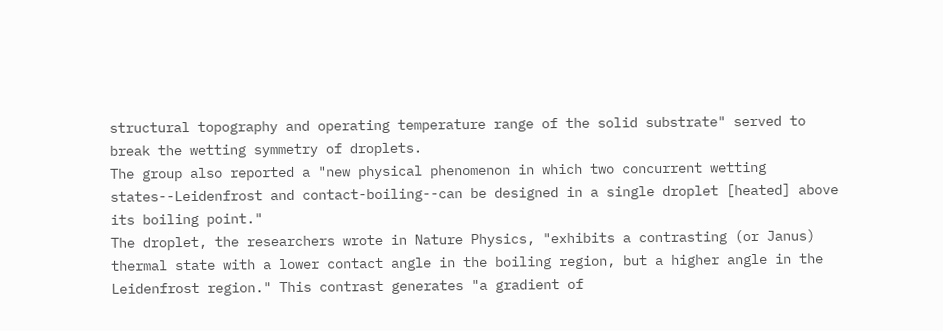structural topography and operating temperature range of the solid substrate" served to break the wetting symmetry of droplets.
The group also reported a "new physical phenomenon in which two concurrent wetting states--Leidenfrost and contact-boiling--can be designed in a single droplet [heated] above its boiling point."
The droplet, the researchers wrote in Nature Physics, "exhibits a contrasting (or Janus) thermal state with a lower contact angle in the boiling region, but a higher angle in the Leidenfrost region." This contrast generates "a gradient of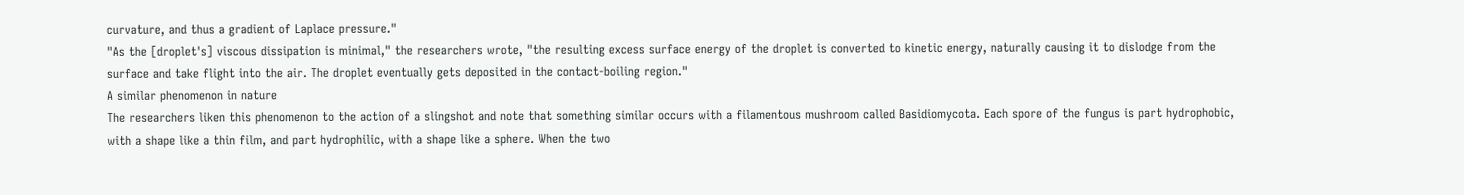curvature, and thus a gradient of Laplace pressure."
"As the [droplet's] viscous dissipation is minimal," the researchers wrote, "the resulting excess surface energy of the droplet is converted to kinetic energy, naturally causing it to dislodge from the surface and take flight into the air. The droplet eventually gets deposited in the contact-boiling region."
A similar phenomenon in nature
The researchers liken this phenomenon to the action of a slingshot and note that something similar occurs with a filamentous mushroom called Basidiomycota. Each spore of the fungus is part hydrophobic, with a shape like a thin film, and part hydrophilic, with a shape like a sphere. When the two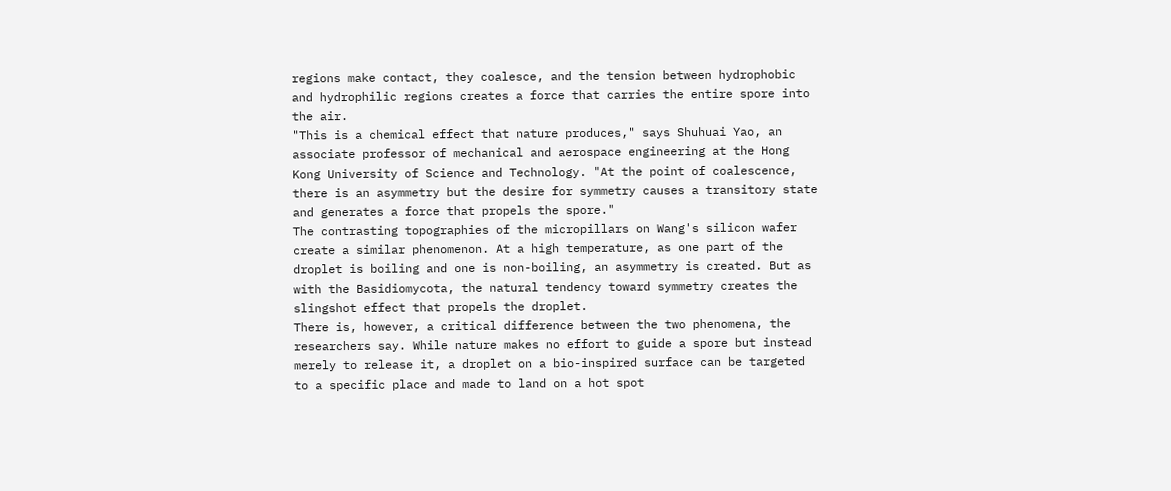regions make contact, they coalesce, and the tension between hydrophobic and hydrophilic regions creates a force that carries the entire spore into the air.
"This is a chemical effect that nature produces," says Shuhuai Yao, an associate professor of mechanical and aerospace engineering at the Hong Kong University of Science and Technology. "At the point of coalescence, there is an asymmetry but the desire for symmetry causes a transitory state and generates a force that propels the spore."
The contrasting topographies of the micropillars on Wang's silicon wafer create a similar phenomenon. At a high temperature, as one part of the droplet is boiling and one is non-boiling, an asymmetry is created. But as with the Basidiomycota, the natural tendency toward symmetry creates the slingshot effect that propels the droplet.
There is, however, a critical difference between the two phenomena, the researchers say. While nature makes no effort to guide a spore but instead merely to release it, a droplet on a bio-inspired surface can be targeted to a specific place and made to land on a hot spot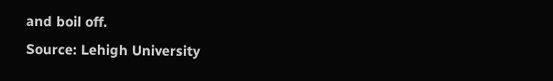and boil off.
Source: Lehigh University